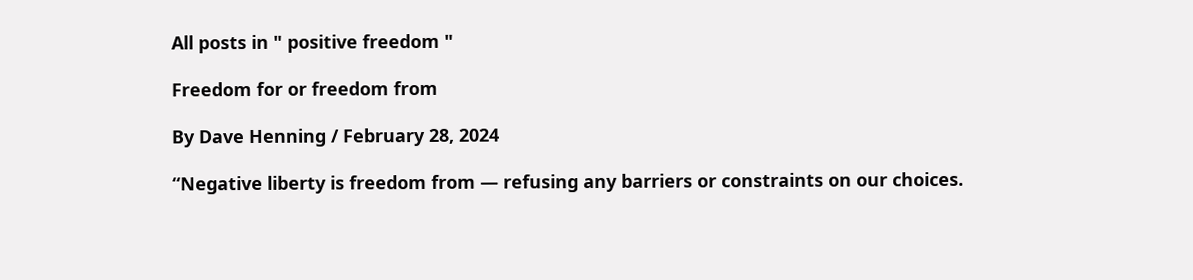All posts in " positive freedom "

Freedom for or freedom from

By Dave Henning / February 28, 2024

“Negative liberty is freedom from — refusing any barriers or constraints on our choices.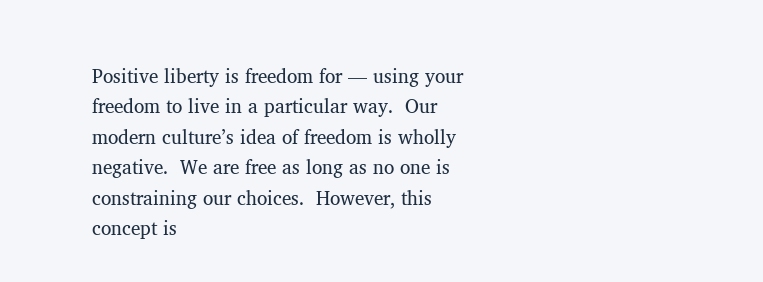Positive liberty is freedom for — using your freedom to live in a particular way.  Our modern culture’s idea of freedom is wholly negative.  We are free as long as no one is constraining our choices.  However, this concept is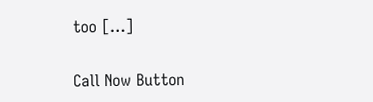too […]

Call Now Button